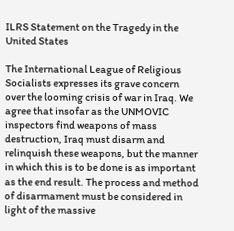ILRS Statement on the Tragedy in the United States

The International League of Religious Socialists expresses its grave concern over the looming crisis of war in Iraq. We agree that insofar as the UNMOVIC inspectors find weapons of mass destruction, Iraq must disarm and relinquish these weapons, but the manner in which this is to be done is as important as the end result. The process and method of disarmament must be considered in light of the massive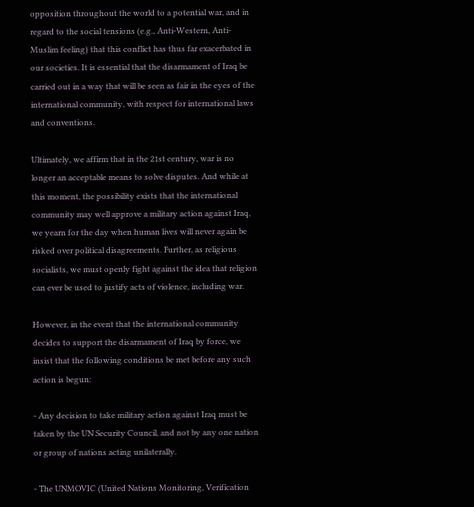opposition throughout the world to a potential war, and in regard to the social tensions (e.g., Anti-Western, Anti-Muslim feeling) that this conflict has thus far exacerbated in our societies. It is essential that the disarmament of Iraq be carried out in a way that will be seen as fair in the eyes of the international community, with respect for international laws and conventions.

Ultimately, we affirm that in the 21st century, war is no longer an acceptable means to solve disputes. And while at this moment, the possibility exists that the international community may well approve a military action against Iraq, we yearn for the day when human lives will never again be risked over political disagreements. Further, as religious socialists, we must openly fight against the idea that religion can ever be used to justify acts of violence, including war.

However, in the event that the international community decides to support the disarmament of Iraq by force, we insist that the following conditions be met before any such action is begun:

- Any decision to take military action against Iraq must be taken by the UN Security Council, and not by any one nation or group of nations acting unilaterally.

- The UNMOVIC (United Nations Monitoring, Verification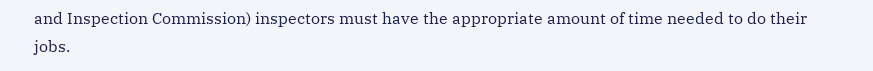and Inspection Commission) inspectors must have the appropriate amount of time needed to do their jobs.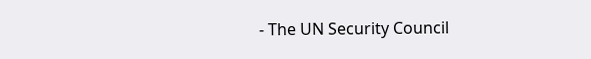- The UN Security Council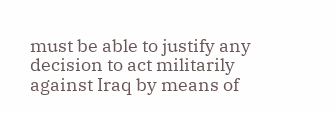must be able to justify any decision to act militarily against Iraq by means of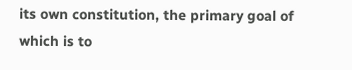its own constitution, the primary goal of which is to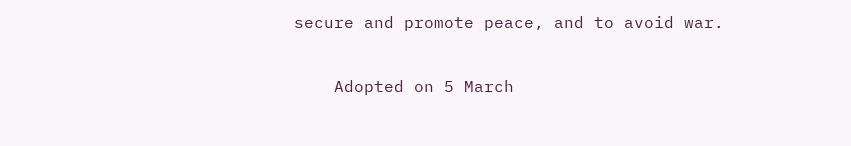secure and promote peace, and to avoid war.

    Adopted on 5 March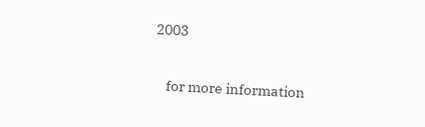2003

    for more information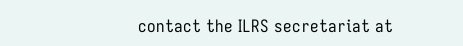contact the ILRS secretariat at